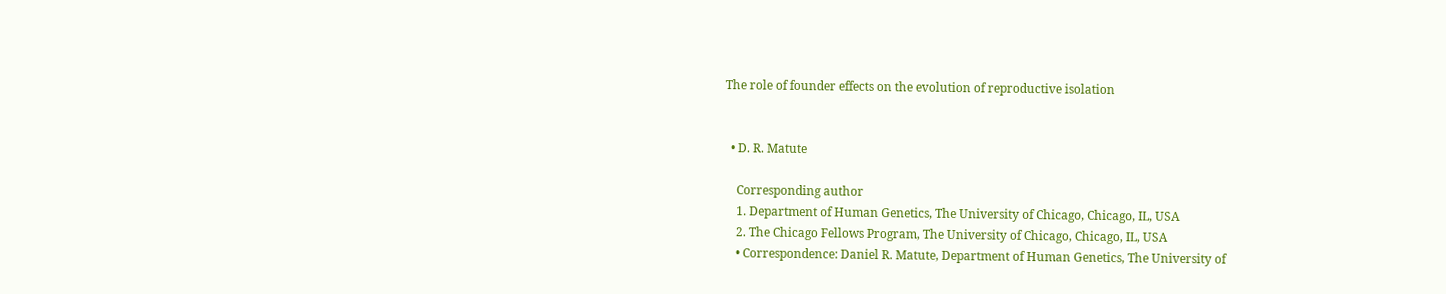The role of founder effects on the evolution of reproductive isolation


  • D. R. Matute

    Corresponding author
    1. Department of Human Genetics, The University of Chicago, Chicago, IL, USA
    2. The Chicago Fellows Program, The University of Chicago, Chicago, IL, USA
    • Correspondence: Daniel R. Matute, Department of Human Genetics, The University of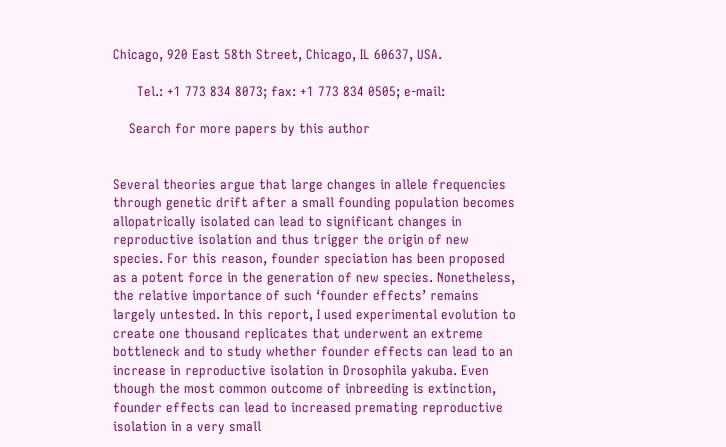Chicago, 920 East 58th Street, Chicago, IL 60637, USA.

      Tel.: +1 773 834 8073; fax: +1 773 834 0505; e-mail:

    Search for more papers by this author


Several theories argue that large changes in allele frequencies through genetic drift after a small founding population becomes allopatrically isolated can lead to significant changes in reproductive isolation and thus trigger the origin of new species. For this reason, founder speciation has been proposed as a potent force in the generation of new species. Nonetheless, the relative importance of such ‘founder effects’ remains largely untested. In this report, I used experimental evolution to create one thousand replicates that underwent an extreme bottleneck and to study whether founder effects can lead to an increase in reproductive isolation in Drosophila yakuba. Even though the most common outcome of inbreeding is extinction, founder effects can lead to increased premating reproductive isolation in a very small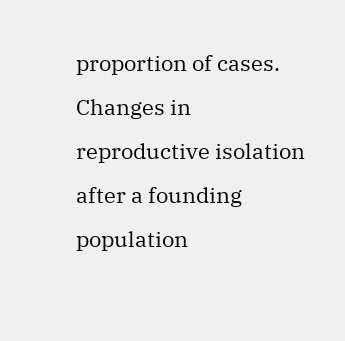proportion of cases. Changes in reproductive isolation after a founding population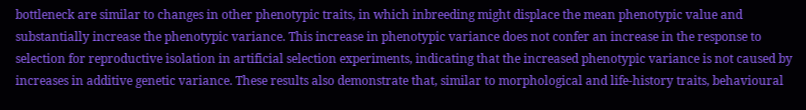bottleneck are similar to changes in other phenotypic traits, in which inbreeding might displace the mean phenotypic value and substantially increase the phenotypic variance. This increase in phenotypic variance does not confer an increase in the response to selection for reproductive isolation in artificial selection experiments, indicating that the increased phenotypic variance is not caused by increases in additive genetic variance. These results also demonstrate that, similar to morphological and life-history traits, behavioural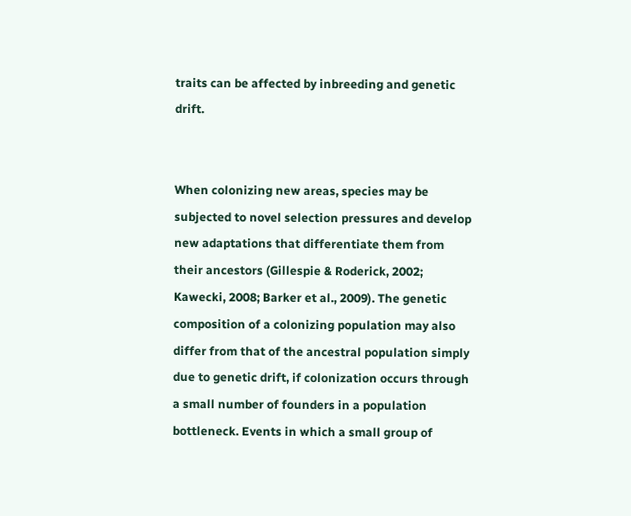traits can be affected by inbreeding and genetic drift.


When colonizing new areas, species may be subjected to novel selection pressures and develop new adaptations that differentiate them from their ancestors (Gillespie & Roderick, 2002; Kawecki, 2008; Barker et al., 2009). The genetic composition of a colonizing population may also differ from that of the ancestral population simply due to genetic drift, if colonization occurs through a small number of founders in a population bottleneck. Events in which a small group of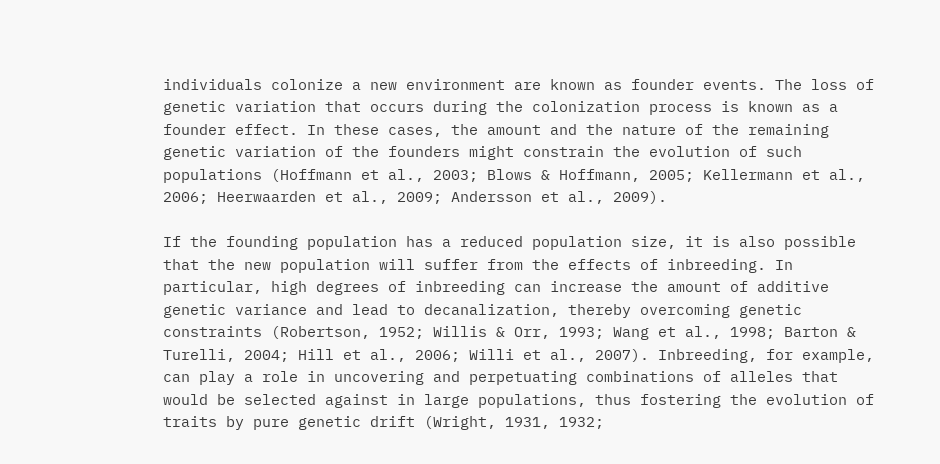individuals colonize a new environment are known as founder events. The loss of genetic variation that occurs during the colonization process is known as a founder effect. In these cases, the amount and the nature of the remaining genetic variation of the founders might constrain the evolution of such populations (Hoffmann et al., 2003; Blows & Hoffmann, 2005; Kellermann et al., 2006; Heerwaarden et al., 2009; Andersson et al., 2009).

If the founding population has a reduced population size, it is also possible that the new population will suffer from the effects of inbreeding. In particular, high degrees of inbreeding can increase the amount of additive genetic variance and lead to decanalization, thereby overcoming genetic constraints (Robertson, 1952; Willis & Orr, 1993; Wang et al., 1998; Barton & Turelli, 2004; Hill et al., 2006; Willi et al., 2007). Inbreeding, for example, can play a role in uncovering and perpetuating combinations of alleles that would be selected against in large populations, thus fostering the evolution of traits by pure genetic drift (Wright, 1931, 1932;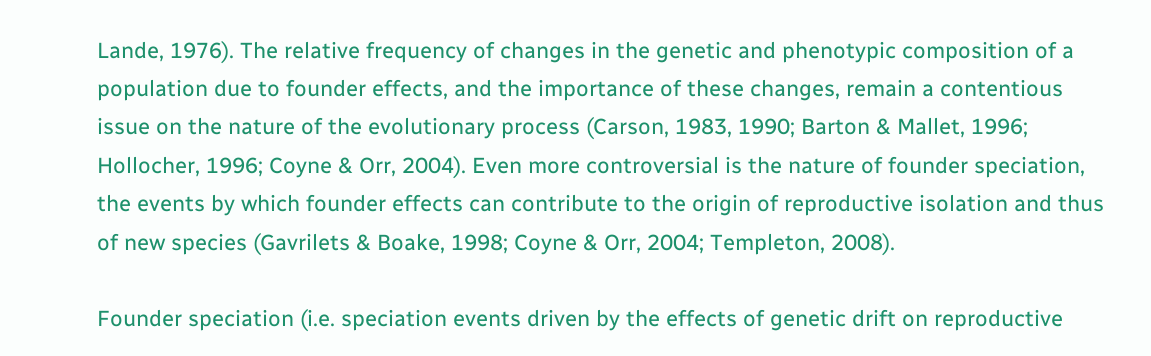Lande, 1976). The relative frequency of changes in the genetic and phenotypic composition of a population due to founder effects, and the importance of these changes, remain a contentious issue on the nature of the evolutionary process (Carson, 1983, 1990; Barton & Mallet, 1996; Hollocher, 1996; Coyne & Orr, 2004). Even more controversial is the nature of founder speciation, the events by which founder effects can contribute to the origin of reproductive isolation and thus of new species (Gavrilets & Boake, 1998; Coyne & Orr, 2004; Templeton, 2008).

Founder speciation (i.e. speciation events driven by the effects of genetic drift on reproductive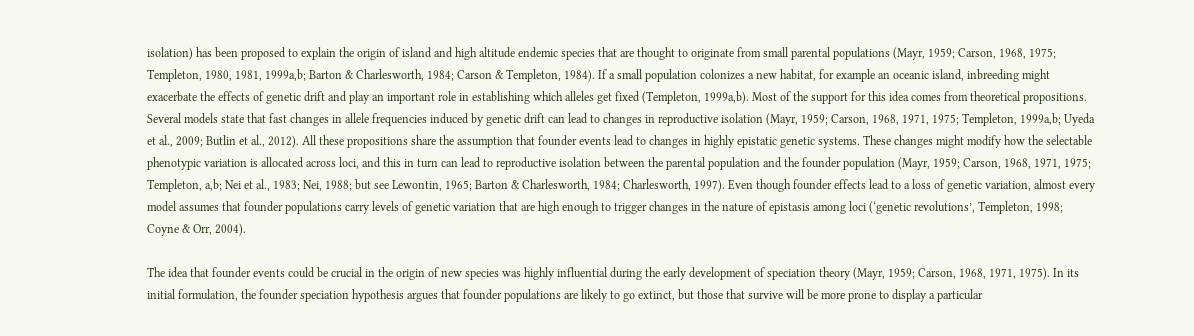isolation) has been proposed to explain the origin of island and high altitude endemic species that are thought to originate from small parental populations (Mayr, 1959; Carson, 1968, 1975; Templeton, 1980, 1981, 1999a,b; Barton & Charlesworth, 1984; Carson & Templeton, 1984). If a small population colonizes a new habitat, for example an oceanic island, inbreeding might exacerbate the effects of genetic drift and play an important role in establishing which alleles get fixed (Templeton, 1999a,b). Most of the support for this idea comes from theoretical propositions. Several models state that fast changes in allele frequencies induced by genetic drift can lead to changes in reproductive isolation (Mayr, 1959; Carson, 1968, 1971, 1975; Templeton, 1999a,b; Uyeda et al., 2009; Butlin et al., 2012). All these propositions share the assumption that founder events lead to changes in highly epistatic genetic systems. These changes might modify how the selectable phenotypic variation is allocated across loci, and this in turn can lead to reproductive isolation between the parental population and the founder population (Mayr, 1959; Carson, 1968, 1971, 1975; Templeton, a,b; Nei et al., 1983; Nei, 1988; but see Lewontin, 1965; Barton & Charlesworth, 1984; Charlesworth, 1997). Even though founder effects lead to a loss of genetic variation, almost every model assumes that founder populations carry levels of genetic variation that are high enough to trigger changes in the nature of epistasis among loci (‘genetic revolutions’, Templeton, 1998; Coyne & Orr, 2004).

The idea that founder events could be crucial in the origin of new species was highly influential during the early development of speciation theory (Mayr, 1959; Carson, 1968, 1971, 1975). In its initial formulation, the founder speciation hypothesis argues that founder populations are likely to go extinct, but those that survive will be more prone to display a particular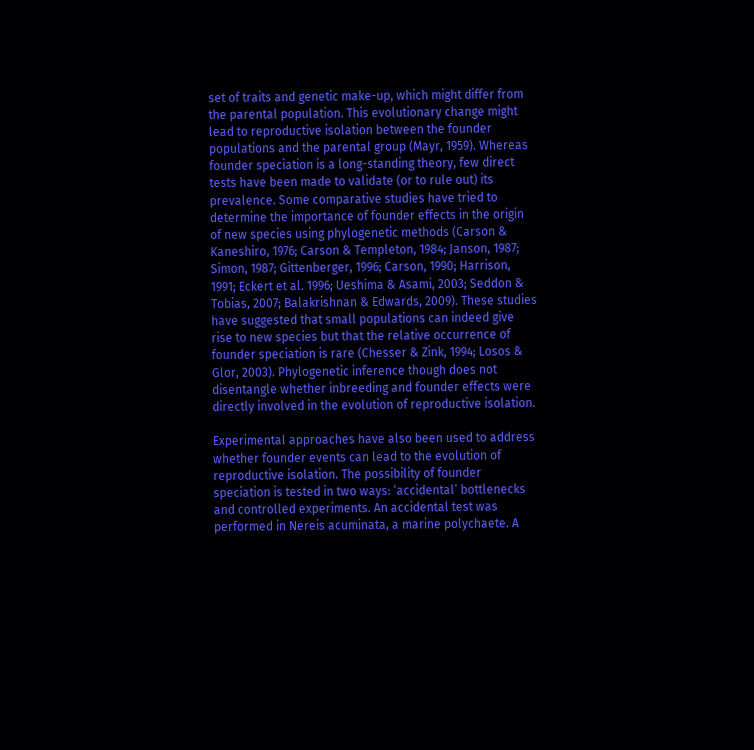set of traits and genetic make-up, which might differ from the parental population. This evolutionary change might lead to reproductive isolation between the founder populations and the parental group (Mayr, 1959). Whereas founder speciation is a long-standing theory, few direct tests have been made to validate (or to rule out) its prevalence. Some comparative studies have tried to determine the importance of founder effects in the origin of new species using phylogenetic methods (Carson & Kaneshiro, 1976; Carson & Templeton, 1984; Janson, 1987; Simon, 1987; Gittenberger, 1996; Carson, 1990; Harrison, 1991; Eckert et al. 1996; Ueshima & Asami, 2003; Seddon & Tobias, 2007; Balakrishnan & Edwards, 2009). These studies have suggested that small populations can indeed give rise to new species but that the relative occurrence of founder speciation is rare (Chesser & Zink, 1994; Losos & Glor, 2003). Phylogenetic inference though does not disentangle whether inbreeding and founder effects were directly involved in the evolution of reproductive isolation.

Experimental approaches have also been used to address whether founder events can lead to the evolution of reproductive isolation. The possibility of founder speciation is tested in two ways: ‘accidental’ bottlenecks and controlled experiments. An accidental test was performed in Nereis acuminata, a marine polychaete. A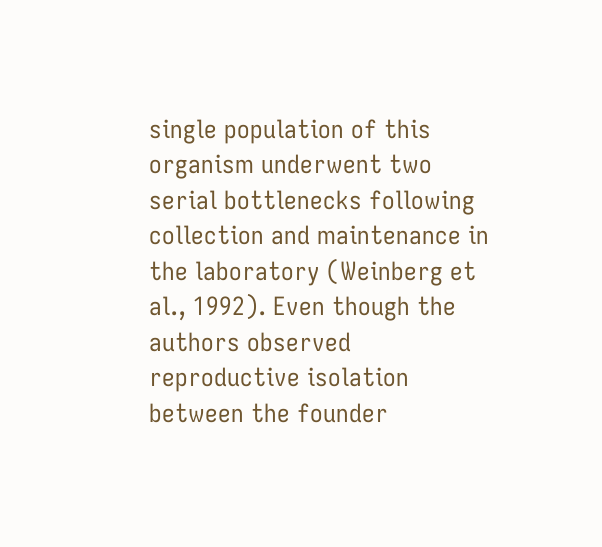single population of this organism underwent two serial bottlenecks following collection and maintenance in the laboratory (Weinberg et al., 1992). Even though the authors observed reproductive isolation between the founder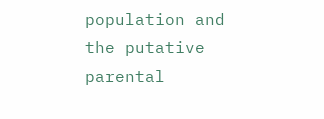population and the putative parental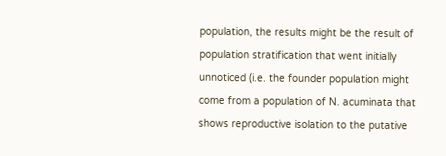population, the results might be the result of population stratification that went initially unnoticed (i.e. the founder population might come from a population of N. acuminata that shows reproductive isolation to the putative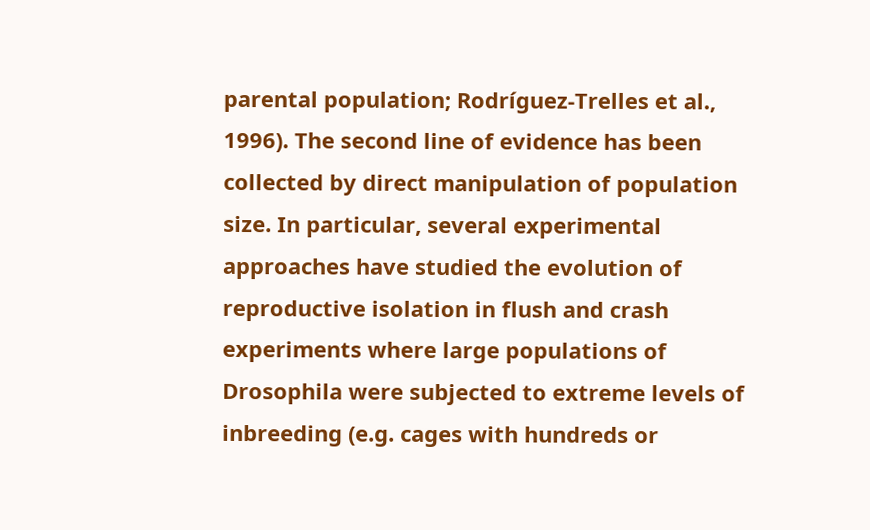parental population; Rodríguez-Trelles et al., 1996). The second line of evidence has been collected by direct manipulation of population size. In particular, several experimental approaches have studied the evolution of reproductive isolation in flush and crash experiments where large populations of Drosophila were subjected to extreme levels of inbreeding (e.g. cages with hundreds or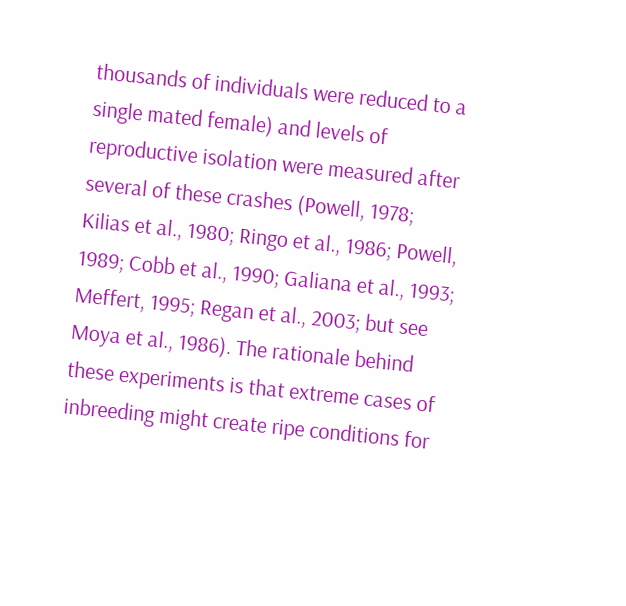thousands of individuals were reduced to a single mated female) and levels of reproductive isolation were measured after several of these crashes (Powell, 1978; Kilias et al., 1980; Ringo et al., 1986; Powell, 1989; Cobb et al., 1990; Galiana et al., 1993; Meffert, 1995; Regan et al., 2003; but see Moya et al., 1986). The rationale behind these experiments is that extreme cases of inbreeding might create ripe conditions for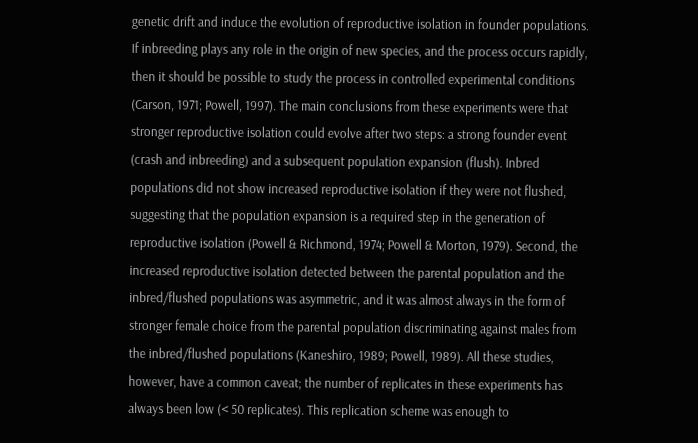genetic drift and induce the evolution of reproductive isolation in founder populations. If inbreeding plays any role in the origin of new species, and the process occurs rapidly, then it should be possible to study the process in controlled experimental conditions (Carson, 1971; Powell, 1997). The main conclusions from these experiments were that stronger reproductive isolation could evolve after two steps: a strong founder event (crash and inbreeding) and a subsequent population expansion (flush). Inbred populations did not show increased reproductive isolation if they were not flushed, suggesting that the population expansion is a required step in the generation of reproductive isolation (Powell & Richmond, 1974; Powell & Morton, 1979). Second, the increased reproductive isolation detected between the parental population and the inbred/flushed populations was asymmetric, and it was almost always in the form of stronger female choice from the parental population discriminating against males from the inbred/flushed populations (Kaneshiro, 1989; Powell, 1989). All these studies, however, have a common caveat; the number of replicates in these experiments has always been low (< 50 replicates). This replication scheme was enough to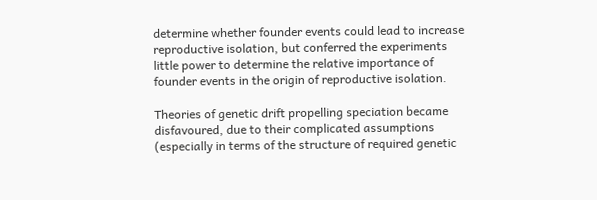determine whether founder events could lead to increase reproductive isolation, but conferred the experiments little power to determine the relative importance of founder events in the origin of reproductive isolation.

Theories of genetic drift propelling speciation became disfavoured, due to their complicated assumptions (especially in terms of the structure of required genetic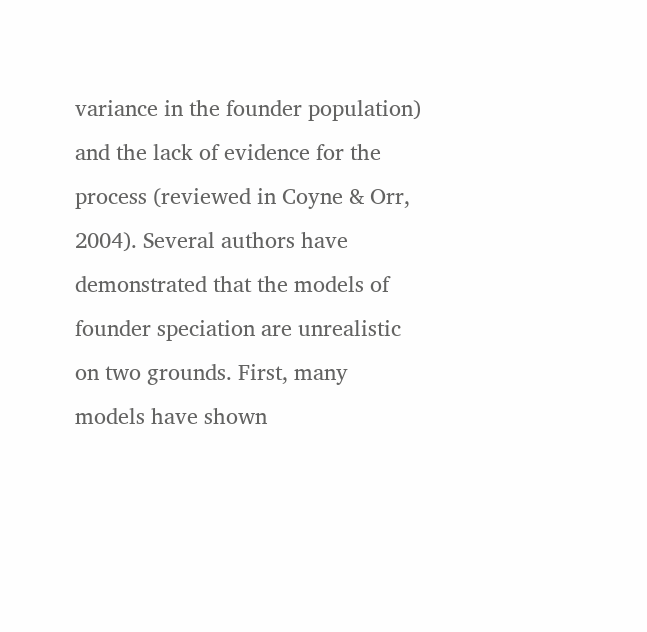variance in the founder population) and the lack of evidence for the process (reviewed in Coyne & Orr, 2004). Several authors have demonstrated that the models of founder speciation are unrealistic on two grounds. First, many models have shown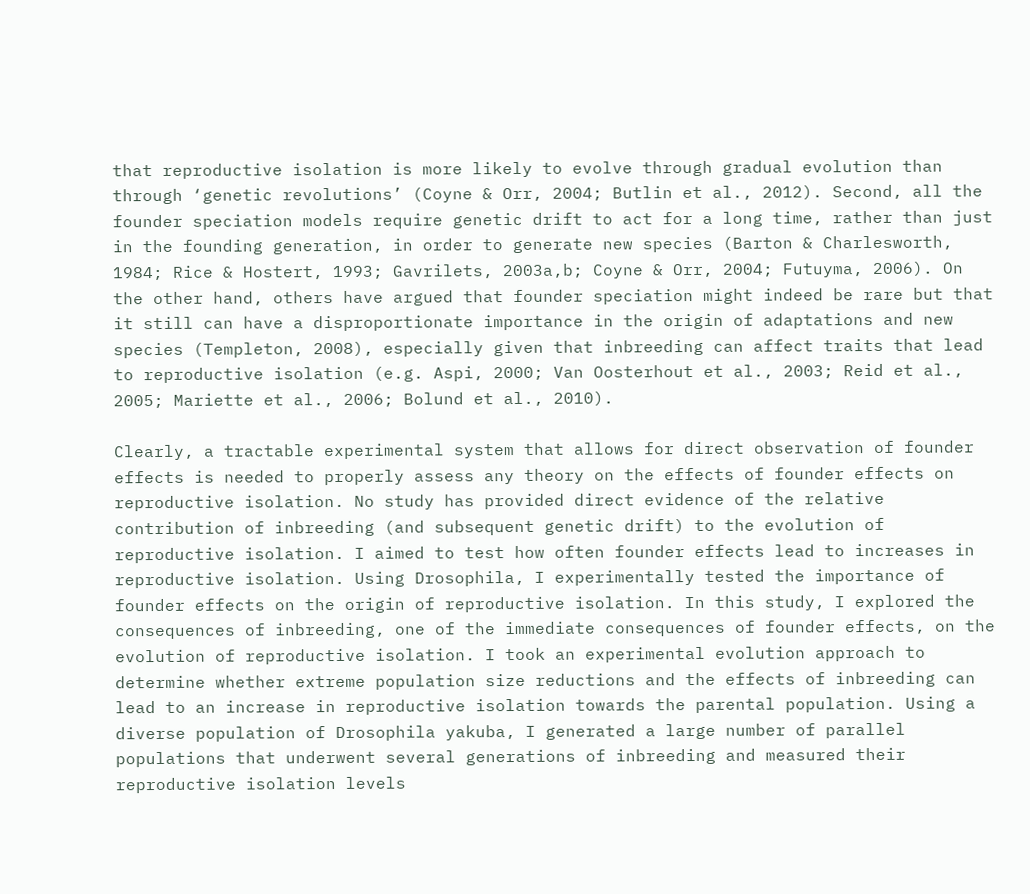that reproductive isolation is more likely to evolve through gradual evolution than through ‘genetic revolutions’ (Coyne & Orr, 2004; Butlin et al., 2012). Second, all the founder speciation models require genetic drift to act for a long time, rather than just in the founding generation, in order to generate new species (Barton & Charlesworth, 1984; Rice & Hostert, 1993; Gavrilets, 2003a,b; Coyne & Orr, 2004; Futuyma, 2006). On the other hand, others have argued that founder speciation might indeed be rare but that it still can have a disproportionate importance in the origin of adaptations and new species (Templeton, 2008), especially given that inbreeding can affect traits that lead to reproductive isolation (e.g. Aspi, 2000; Van Oosterhout et al., 2003; Reid et al., 2005; Mariette et al., 2006; Bolund et al., 2010).

Clearly, a tractable experimental system that allows for direct observation of founder effects is needed to properly assess any theory on the effects of founder effects on reproductive isolation. No study has provided direct evidence of the relative contribution of inbreeding (and subsequent genetic drift) to the evolution of reproductive isolation. I aimed to test how often founder effects lead to increases in reproductive isolation. Using Drosophila, I experimentally tested the importance of founder effects on the origin of reproductive isolation. In this study, I explored the consequences of inbreeding, one of the immediate consequences of founder effects, on the evolution of reproductive isolation. I took an experimental evolution approach to determine whether extreme population size reductions and the effects of inbreeding can lead to an increase in reproductive isolation towards the parental population. Using a diverse population of Drosophila yakuba, I generated a large number of parallel populations that underwent several generations of inbreeding and measured their reproductive isolation levels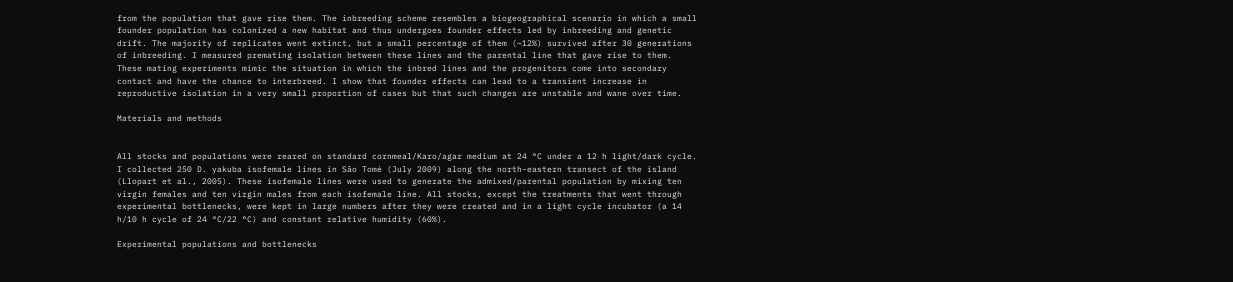from the population that gave rise them. The inbreeding scheme resembles a biogeographical scenario in which a small founder population has colonized a new habitat and thus undergoes founder effects led by inbreeding and genetic drift. The majority of replicates went extinct, but a small percentage of them (~12%) survived after 30 generations of inbreeding. I measured premating isolation between these lines and the parental line that gave rise to them. These mating experiments mimic the situation in which the inbred lines and the progenitors come into secondary contact and have the chance to interbreed. I show that founder effects can lead to a transient increase in reproductive isolation in a very small proportion of cases but that such changes are unstable and wane over time.

Materials and methods


All stocks and populations were reared on standard cornmeal/Karo/agar medium at 24 °C under a 12 h light/dark cycle. I collected 250 D. yakuba isofemale lines in São Tomé (July 2009) along the north-eastern transect of the island (Llopart et al., 2005). These isofemale lines were used to generate the admixed/parental population by mixing ten virgin females and ten virgin males from each isofemale line. All stocks, except the treatments that went through experimental bottlenecks, were kept in large numbers after they were created and in a light cycle incubator (a 14 h/10 h cycle of 24 °C/22 °C) and constant relative humidity (60%).

Experimental populations and bottlenecks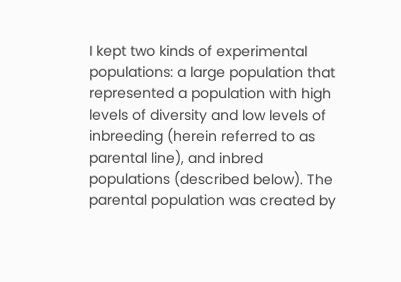I kept two kinds of experimental populations: a large population that represented a population with high levels of diversity and low levels of inbreeding (herein referred to as parental line), and inbred populations (described below). The parental population was created by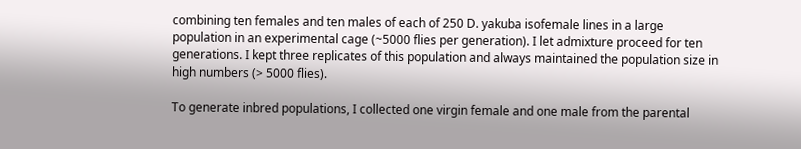combining ten females and ten males of each of 250 D. yakuba isofemale lines in a large population in an experimental cage (~5000 flies per generation). I let admixture proceed for ten generations. I kept three replicates of this population and always maintained the population size in high numbers (> 5000 flies).

To generate inbred populations, I collected one virgin female and one male from the parental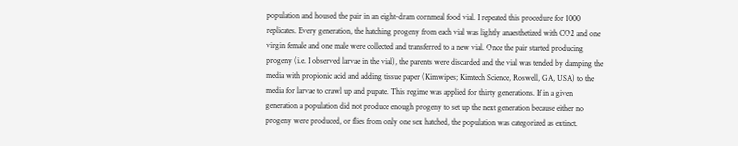population and housed the pair in an eight-dram cornmeal food vial. I repeated this procedure for 1000 replicates. Every generation, the hatching progeny from each vial was lightly anaesthetized with CO2 and one virgin female and one male were collected and transferred to a new vial. Once the pair started producing progeny (i.e. I observed larvae in the vial), the parents were discarded and the vial was tended by damping the media with propionic acid and adding tissue paper (Kimwipes; Kimtech Science, Roswell, GA, USA) to the media for larvae to crawl up and pupate. This regime was applied for thirty generations. If in a given generation a population did not produce enough progeny to set up the next generation because either no progeny were produced, or flies from only one sex hatched, the population was categorized as extinct.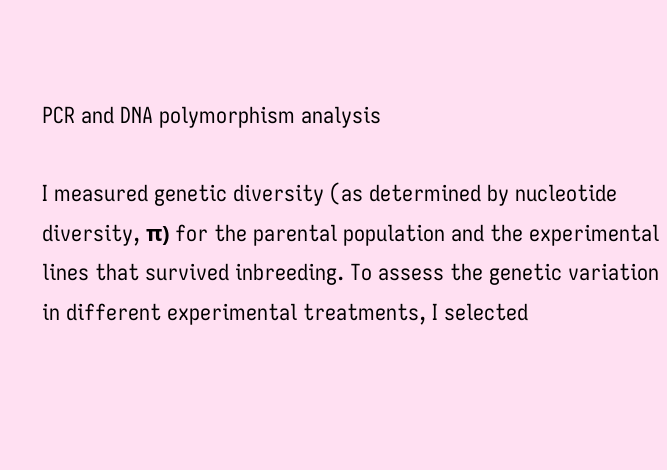PCR and DNA polymorphism analysis

I measured genetic diversity (as determined by nucleotide diversity, π) for the parental population and the experimental lines that survived inbreeding. To assess the genetic variation in different experimental treatments, I selected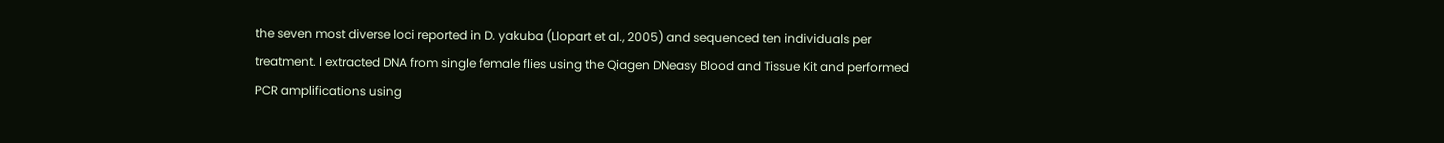the seven most diverse loci reported in D. yakuba (Llopart et al., 2005) and sequenced ten individuals per treatment. I extracted DNA from single female flies using the Qiagen DNeasy Blood and Tissue Kit and performed PCR amplifications using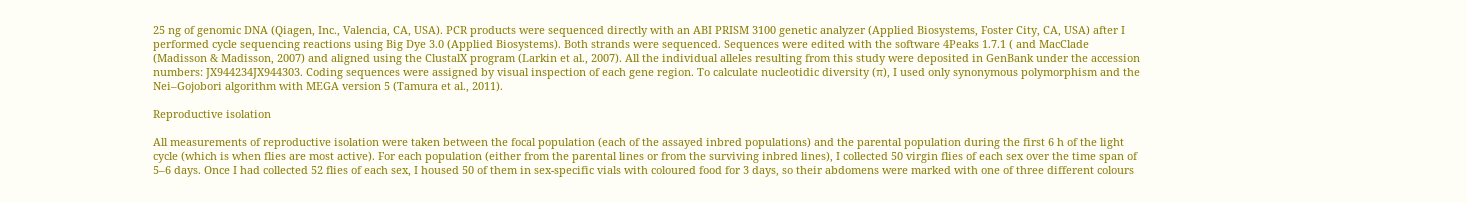25 ng of genomic DNA (Qiagen, Inc., Valencia, CA, USA). PCR products were sequenced directly with an ABI PRISM 3100 genetic analyzer (Applied Biosystems, Foster City, CA, USA) after I performed cycle sequencing reactions using Big Dye 3.0 (Applied Biosystems). Both strands were sequenced. Sequences were edited with the software 4Peaks 1.7.1 ( and MacClade (Madisson & Madisson, 2007) and aligned using the ClustalX program (Larkin et al., 2007). All the individual alleles resulting from this study were deposited in GenBank under the accession numbers: JX944234JX944303. Coding sequences were assigned by visual inspection of each gene region. To calculate nucleotidic diversity (π), I used only synonymous polymorphism and the Nei–Gojobori algorithm with MEGA version 5 (Tamura et al., 2011).

Reproductive isolation

All measurements of reproductive isolation were taken between the focal population (each of the assayed inbred populations) and the parental population during the first 6 h of the light cycle (which is when flies are most active). For each population (either from the parental lines or from the surviving inbred lines), I collected 50 virgin flies of each sex over the time span of 5–6 days. Once I had collected 52 flies of each sex, I housed 50 of them in sex-specific vials with coloured food for 3 days, so their abdomens were marked with one of three different colours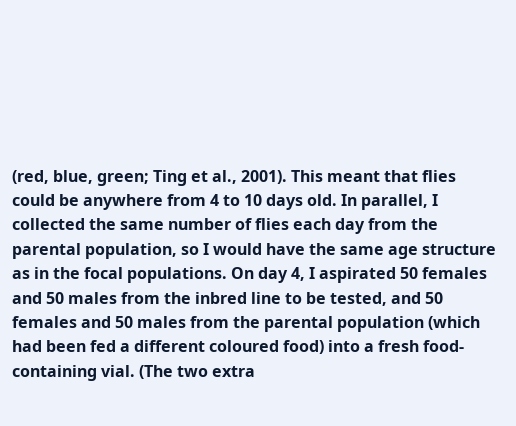(red, blue, green; Ting et al., 2001). This meant that flies could be anywhere from 4 to 10 days old. In parallel, I collected the same number of flies each day from the parental population, so I would have the same age structure as in the focal populations. On day 4, I aspirated 50 females and 50 males from the inbred line to be tested, and 50 females and 50 males from the parental population (which had been fed a different coloured food) into a fresh food-containing vial. (The two extra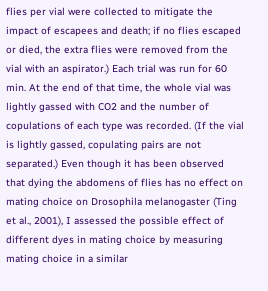flies per vial were collected to mitigate the impact of escapees and death; if no flies escaped or died, the extra flies were removed from the vial with an aspirator.) Each trial was run for 60 min. At the end of that time, the whole vial was lightly gassed with CO2 and the number of copulations of each type was recorded. (If the vial is lightly gassed, copulating pairs are not separated.) Even though it has been observed that dying the abdomens of flies has no effect on mating choice on Drosophila melanogaster (Ting et al., 2001), I assessed the possible effect of different dyes in mating choice by measuring mating choice in a similar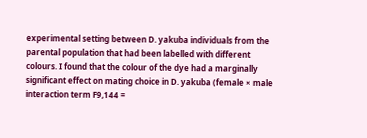experimental setting between D. yakuba individuals from the parental population that had been labelled with different colours. I found that the colour of the dye had a marginally significant effect on mating choice in D. yakuba (female × male interaction term F9,144 =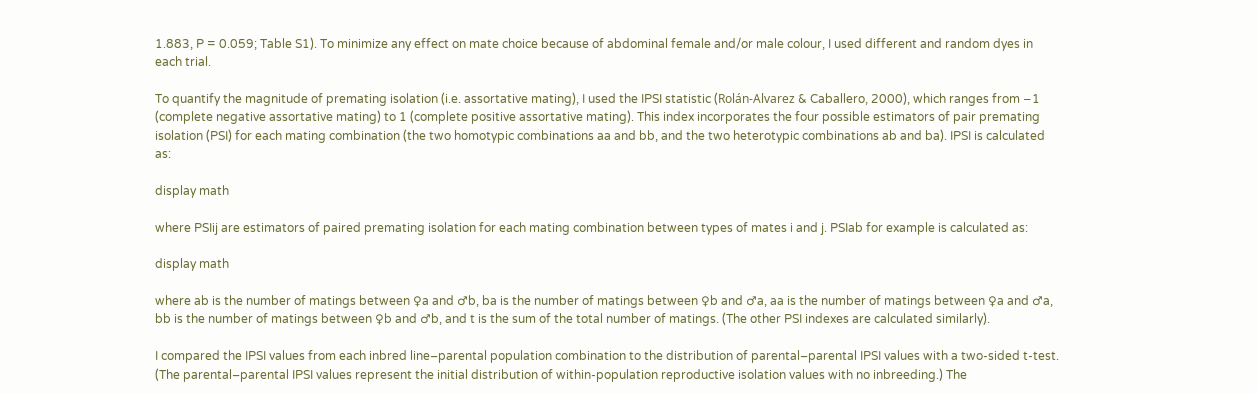1.883, P = 0.059; Table S1). To minimize any effect on mate choice because of abdominal female and/or male colour, I used different and random dyes in each trial.

To quantify the magnitude of premating isolation (i.e. assortative mating), I used the IPSI statistic (Rolán-Alvarez & Caballero, 2000), which ranges from −1 (complete negative assortative mating) to 1 (complete positive assortative mating). This index incorporates the four possible estimators of pair premating isolation (PSI) for each mating combination (the two homotypic combinations aa and bb, and the two heterotypic combinations ab and ba). IPSI is calculated as:

display math

where PSIij are estimators of paired premating isolation for each mating combination between types of mates i and j. PSIab for example is calculated as:

display math

where ab is the number of matings between ♀a and ♂b, ba is the number of matings between ♀b and ♂a, aa is the number of matings between ♀a and ♂a, bb is the number of matings between ♀b and ♂b, and t is the sum of the total number of matings. (The other PSI indexes are calculated similarly).

I compared the IPSI values from each inbred line–parental population combination to the distribution of parental–parental IPSI values with a two-sided t-test. (The parental–parental IPSI values represent the initial distribution of within-population reproductive isolation values with no inbreeding.) The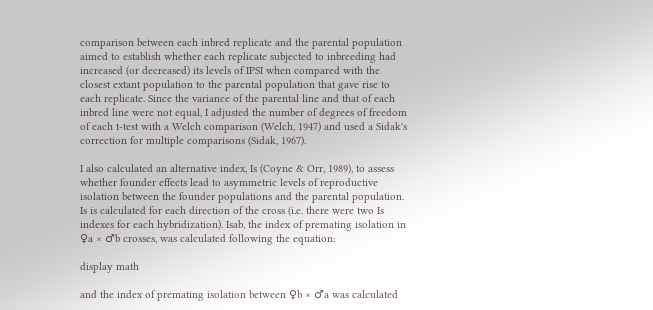comparison between each inbred replicate and the parental population aimed to establish whether each replicate subjected to inbreeding had increased (or decreased) its levels of IPSI when compared with the closest extant population to the parental population that gave rise to each replicate. Since the variance of the parental line and that of each inbred line were not equal, I adjusted the number of degrees of freedom of each t-test with a Welch comparison (Welch, 1947) and used a Sidak's correction for multiple comparisons (Sidak, 1967).

I also calculated an alternative index, Is (Coyne & Orr, 1989), to assess whether founder effects lead to asymmetric levels of reproductive isolation between the founder populations and the parental population. Is is calculated for each direction of the cross (i.e. there were two Is indexes for each hybridization). Isab, the index of premating isolation in ♀a × ♂b crosses, was calculated following the equation:

display math

and the index of premating isolation between ♀b × ♂a was calculated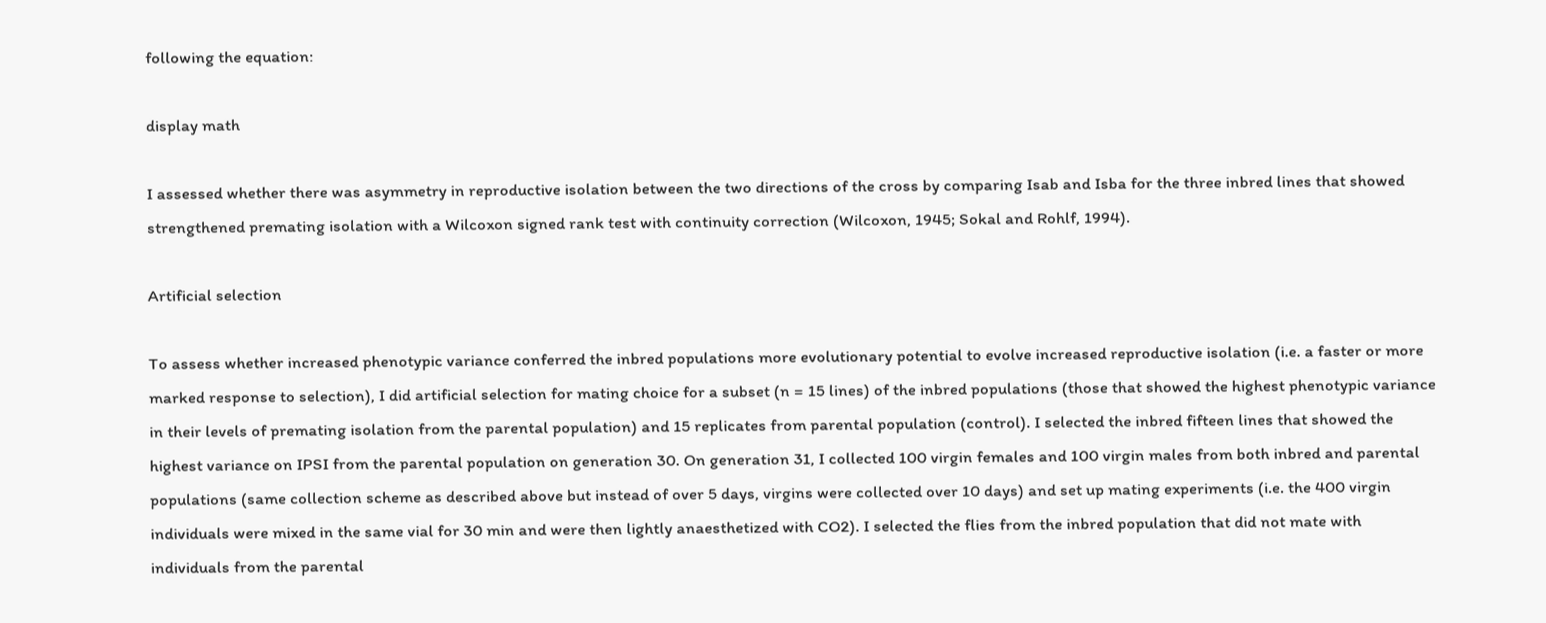following the equation:

display math

I assessed whether there was asymmetry in reproductive isolation between the two directions of the cross by comparing Isab and Isba for the three inbred lines that showed strengthened premating isolation with a Wilcoxon signed rank test with continuity correction (Wilcoxon, 1945; Sokal and Rohlf, 1994).

Artificial selection

To assess whether increased phenotypic variance conferred the inbred populations more evolutionary potential to evolve increased reproductive isolation (i.e. a faster or more marked response to selection), I did artificial selection for mating choice for a subset (n = 15 lines) of the inbred populations (those that showed the highest phenotypic variance in their levels of premating isolation from the parental population) and 15 replicates from parental population (control). I selected the inbred fifteen lines that showed the highest variance on IPSI from the parental population on generation 30. On generation 31, I collected 100 virgin females and 100 virgin males from both inbred and parental populations (same collection scheme as described above but instead of over 5 days, virgins were collected over 10 days) and set up mating experiments (i.e. the 400 virgin individuals were mixed in the same vial for 30 min and were then lightly anaesthetized with CO2). I selected the flies from the inbred population that did not mate with individuals from the parental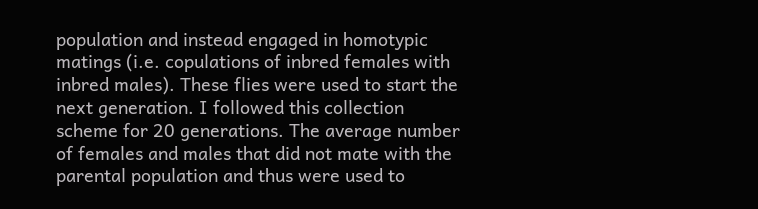population and instead engaged in homotypic matings (i.e. copulations of inbred females with inbred males). These flies were used to start the next generation. I followed this collection scheme for 20 generations. The average number of females and males that did not mate with the parental population and thus were used to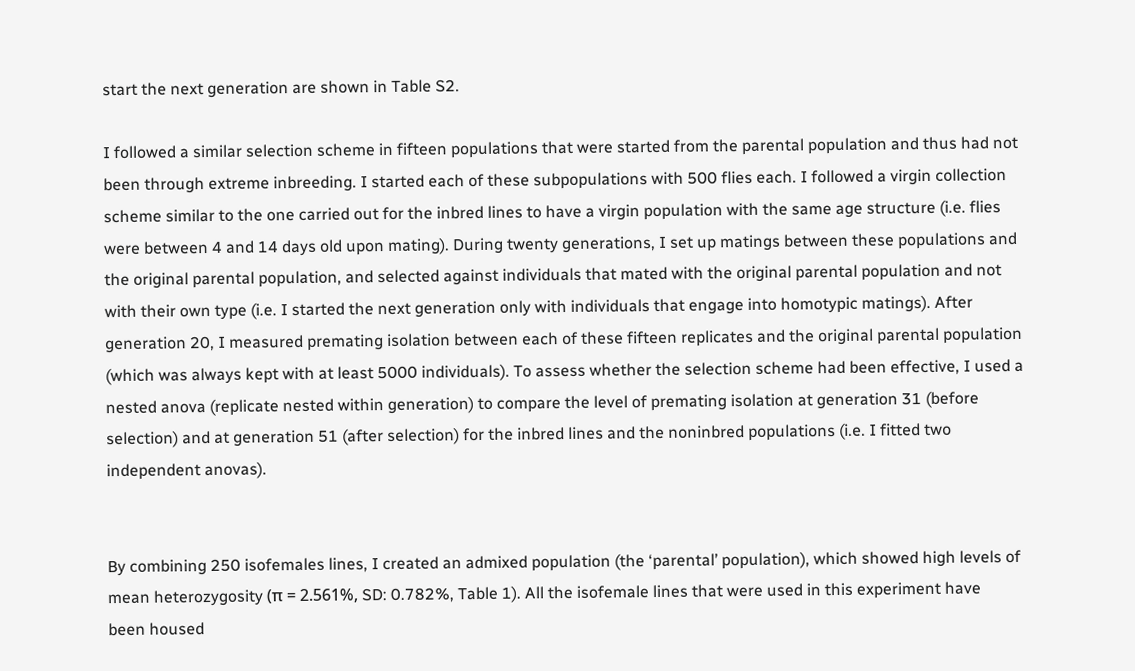start the next generation are shown in Table S2.

I followed a similar selection scheme in fifteen populations that were started from the parental population and thus had not been through extreme inbreeding. I started each of these subpopulations with 500 flies each. I followed a virgin collection scheme similar to the one carried out for the inbred lines to have a virgin population with the same age structure (i.e. flies were between 4 and 14 days old upon mating). During twenty generations, I set up matings between these populations and the original parental population, and selected against individuals that mated with the original parental population and not with their own type (i.e. I started the next generation only with individuals that engage into homotypic matings). After generation 20, I measured premating isolation between each of these fifteen replicates and the original parental population (which was always kept with at least 5000 individuals). To assess whether the selection scheme had been effective, I used a nested anova (replicate nested within generation) to compare the level of premating isolation at generation 31 (before selection) and at generation 51 (after selection) for the inbred lines and the noninbred populations (i.e. I fitted two independent anovas).


By combining 250 isofemales lines, I created an admixed population (the ‘parental’ population), which showed high levels of mean heterozygosity (π = 2.561%, SD: 0.782%, Table 1). All the isofemale lines that were used in this experiment have been housed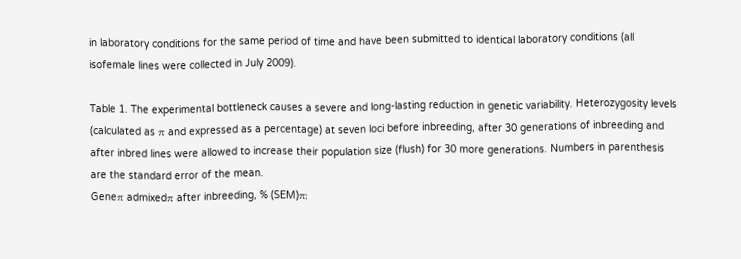in laboratory conditions for the same period of time and have been submitted to identical laboratory conditions (all isofemale lines were collected in July 2009).

Table 1. The experimental bottleneck causes a severe and long-lasting reduction in genetic variability. Heterozygosity levels (calculated as π and expressed as a percentage) at seven loci before inbreeding, after 30 generations of inbreeding and after inbred lines were allowed to increase their population size (flush) for 30 more generations. Numbers in parenthesis are the standard error of the mean.
Geneπ admixedπ after inbreeding, % (SEM)π: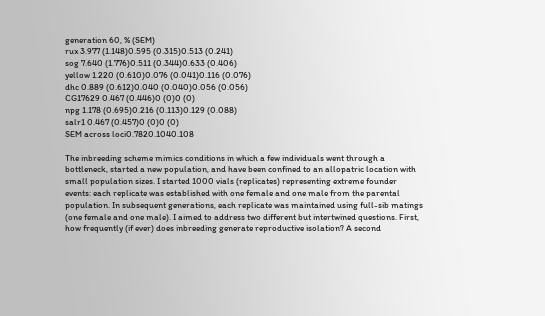generation 60, % (SEM)
rux 3.977 (1.148)0.595 (0.315)0.513 (0.241)
sog 7.640 (1.776)0.511 (0.344)0.633 (0.406)
yellow 1.220 (0.610)0.076 (0.041)0.116 (0.076)
dhc 0.889 (0.612)0.040 (0.040)0.056 (0.056)
CG17629 0.467 (0.446)0 (0)0 (0)
npg 1.178 (0.695)0.216 (0.113)0.129 (0.088)
salr1 0.467 (0.457)0 (0)0 (0)
SEM across loci0.7820.1040.108

The inbreeding scheme mimics conditions in which a few individuals went through a bottleneck, started a new population, and have been confined to an allopatric location with small population sizes. I started 1000 vials (replicates) representing extreme founder events: each replicate was established with one female and one male from the parental population. In subsequent generations, each replicate was maintained using full-sib matings (one female and one male). I aimed to address two different but intertwined questions. First, how frequently (if ever) does inbreeding generate reproductive isolation? A second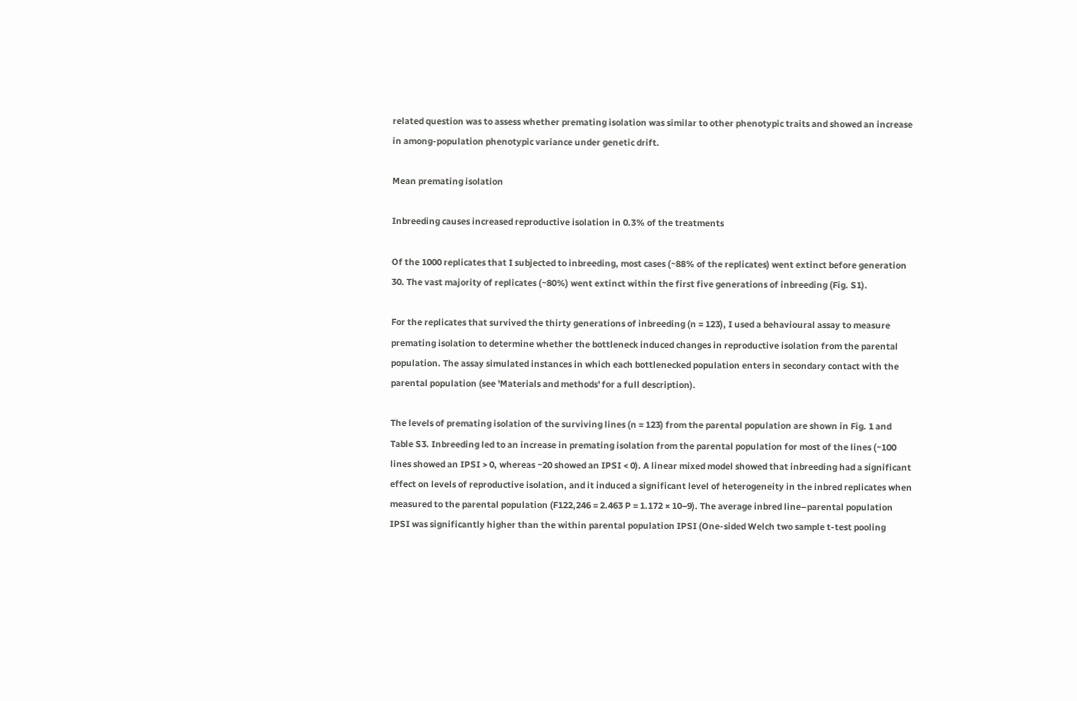related question was to assess whether premating isolation was similar to other phenotypic traits and showed an increase in among-population phenotypic variance under genetic drift.

Mean premating isolation

Inbreeding causes increased reproductive isolation in 0.3% of the treatments

Of the 1000 replicates that I subjected to inbreeding, most cases (~88% of the replicates) went extinct before generation 30. The vast majority of replicates (~80%) went extinct within the first five generations of inbreeding (Fig. S1).

For the replicates that survived the thirty generations of inbreeding (n = 123), I used a behavioural assay to measure premating isolation to determine whether the bottleneck induced changes in reproductive isolation from the parental population. The assay simulated instances in which each bottlenecked population enters in secondary contact with the parental population (see 'Materials and methods' for a full description).

The levels of premating isolation of the surviving lines (n = 123) from the parental population are shown in Fig. 1 and Table S3. Inbreeding led to an increase in premating isolation from the parental population for most of the lines (~100 lines showed an IPSI > 0, whereas ~20 showed an IPSI < 0). A linear mixed model showed that inbreeding had a significant effect on levels of reproductive isolation, and it induced a significant level of heterogeneity in the inbred replicates when measured to the parental population (F122,246 = 2.463 P = 1.172 × 10−9). The average inbred line–parental population IPSI was significantly higher than the within parental population IPSI (One-sided Welch two sample t-test pooling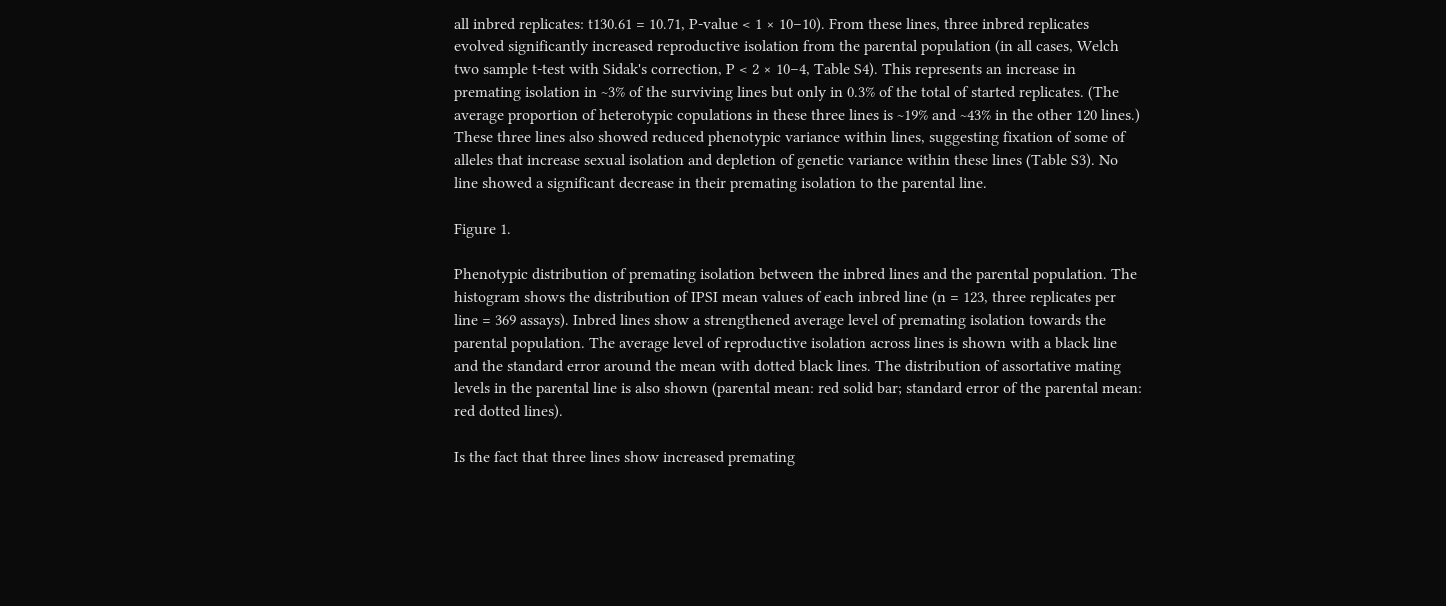all inbred replicates: t130.61 = 10.71, P-value < 1 × 10−10). From these lines, three inbred replicates evolved significantly increased reproductive isolation from the parental population (in all cases, Welch two sample t-test with Sidak's correction, P < 2 × 10−4, Table S4). This represents an increase in premating isolation in ~3% of the surviving lines but only in 0.3% of the total of started replicates. (The average proportion of heterotypic copulations in these three lines is ~19% and ~43% in the other 120 lines.) These three lines also showed reduced phenotypic variance within lines, suggesting fixation of some of alleles that increase sexual isolation and depletion of genetic variance within these lines (Table S3). No line showed a significant decrease in their premating isolation to the parental line.

Figure 1.

Phenotypic distribution of premating isolation between the inbred lines and the parental population. The histogram shows the distribution of IPSI mean values of each inbred line (n = 123, three replicates per line = 369 assays). Inbred lines show a strengthened average level of premating isolation towards the parental population. The average level of reproductive isolation across lines is shown with a black line and the standard error around the mean with dotted black lines. The distribution of assortative mating levels in the parental line is also shown (parental mean: red solid bar; standard error of the parental mean: red dotted lines).

Is the fact that three lines show increased premating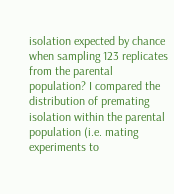isolation expected by chance when sampling 123 replicates from the parental population? I compared the distribution of premating isolation within the parental population (i.e. mating experiments to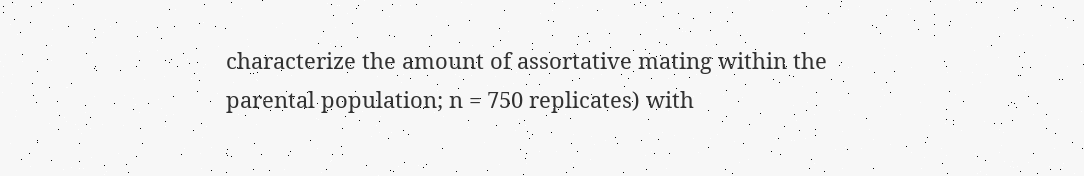characterize the amount of assortative mating within the parental population; n = 750 replicates) with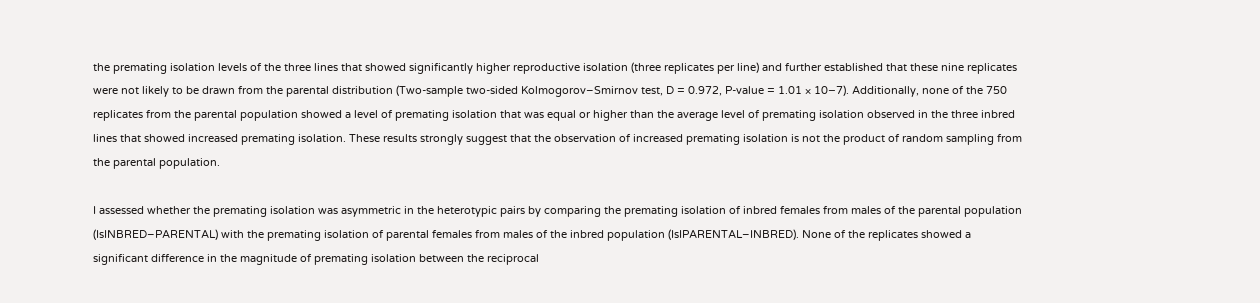the premating isolation levels of the three lines that showed significantly higher reproductive isolation (three replicates per line) and further established that these nine replicates were not likely to be drawn from the parental distribution (Two-sample two-sided Kolmogorov–Smirnov test, D = 0.972, P-value = 1.01 × 10−7). Additionally, none of the 750 replicates from the parental population showed a level of premating isolation that was equal or higher than the average level of premating isolation observed in the three inbred lines that showed increased premating isolation. These results strongly suggest that the observation of increased premating isolation is not the product of random sampling from the parental population.

I assessed whether the premating isolation was asymmetric in the heterotypic pairs by comparing the premating isolation of inbred females from males of the parental population (IsINBRED–PARENTAL) with the premating isolation of parental females from males of the inbred population (IsIPARENTAL–INBRED). None of the replicates showed a significant difference in the magnitude of premating isolation between the reciprocal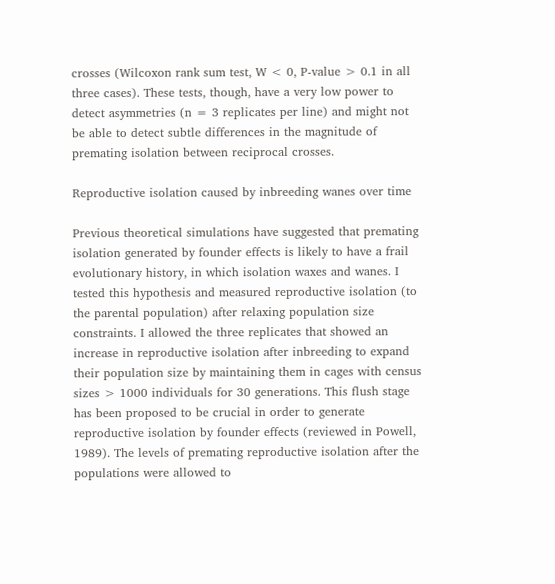crosses (Wilcoxon rank sum test, W < 0, P-value > 0.1 in all three cases). These tests, though, have a very low power to detect asymmetries (n = 3 replicates per line) and might not be able to detect subtle differences in the magnitude of premating isolation between reciprocal crosses.

Reproductive isolation caused by inbreeding wanes over time

Previous theoretical simulations have suggested that premating isolation generated by founder effects is likely to have a frail evolutionary history, in which isolation waxes and wanes. I tested this hypothesis and measured reproductive isolation (to the parental population) after relaxing population size constraints. I allowed the three replicates that showed an increase in reproductive isolation after inbreeding to expand their population size by maintaining them in cages with census sizes > 1000 individuals for 30 generations. This flush stage has been proposed to be crucial in order to generate reproductive isolation by founder effects (reviewed in Powell, 1989). The levels of premating reproductive isolation after the populations were allowed to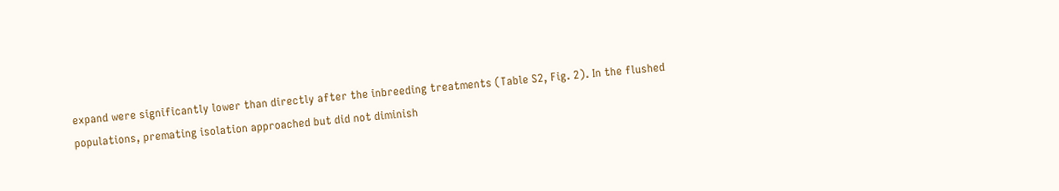expand were significantly lower than directly after the inbreeding treatments (Table S2, Fig. 2). In the flushed populations, premating isolation approached but did not diminish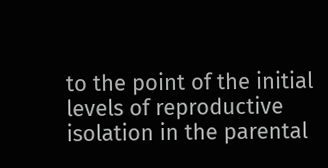to the point of the initial levels of reproductive isolation in the parental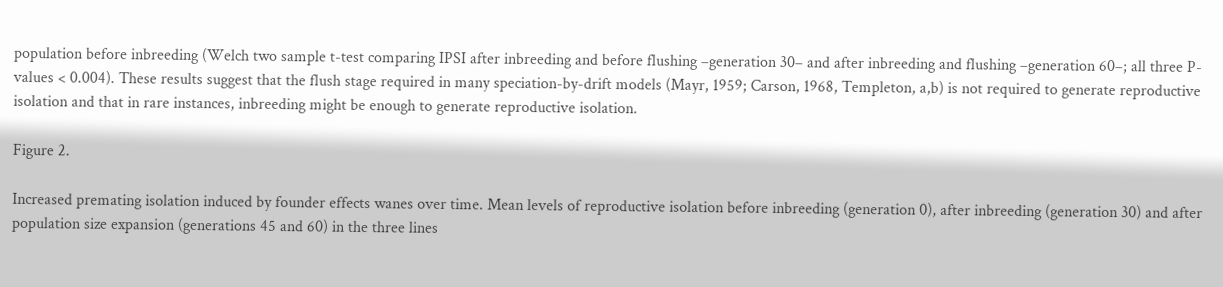population before inbreeding (Welch two sample t-test comparing IPSI after inbreeding and before flushing –generation 30– and after inbreeding and flushing –generation 60–; all three P-values < 0.004). These results suggest that the flush stage required in many speciation-by-drift models (Mayr, 1959; Carson, 1968, Templeton, a,b) is not required to generate reproductive isolation and that in rare instances, inbreeding might be enough to generate reproductive isolation.

Figure 2.

Increased premating isolation induced by founder effects wanes over time. Mean levels of reproductive isolation before inbreeding (generation 0), after inbreeding (generation 30) and after population size expansion (generations 45 and 60) in the three lines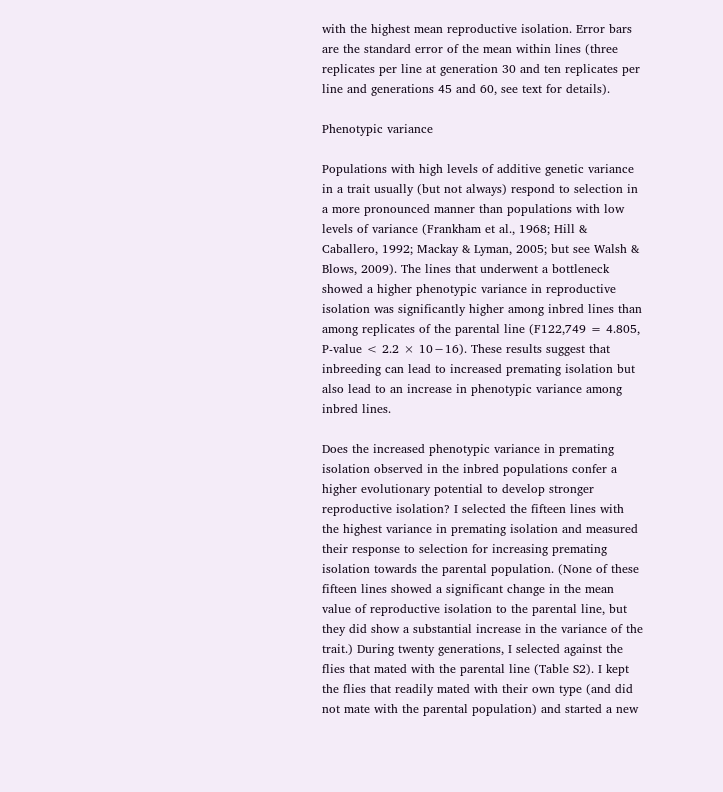with the highest mean reproductive isolation. Error bars are the standard error of the mean within lines (three replicates per line at generation 30 and ten replicates per line and generations 45 and 60, see text for details).

Phenotypic variance

Populations with high levels of additive genetic variance in a trait usually (but not always) respond to selection in a more pronounced manner than populations with low levels of variance (Frankham et al., 1968; Hill & Caballero, 1992; Mackay & Lyman, 2005; but see Walsh & Blows, 2009). The lines that underwent a bottleneck showed a higher phenotypic variance in reproductive isolation was significantly higher among inbred lines than among replicates of the parental line (F122,749 = 4.805, P-value < 2.2 × 10−16). These results suggest that inbreeding can lead to increased premating isolation but also lead to an increase in phenotypic variance among inbred lines.

Does the increased phenotypic variance in premating isolation observed in the inbred populations confer a higher evolutionary potential to develop stronger reproductive isolation? I selected the fifteen lines with the highest variance in premating isolation and measured their response to selection for increasing premating isolation towards the parental population. (None of these fifteen lines showed a significant change in the mean value of reproductive isolation to the parental line, but they did show a substantial increase in the variance of the trait.) During twenty generations, I selected against the flies that mated with the parental line (Table S2). I kept the flies that readily mated with their own type (and did not mate with the parental population) and started a new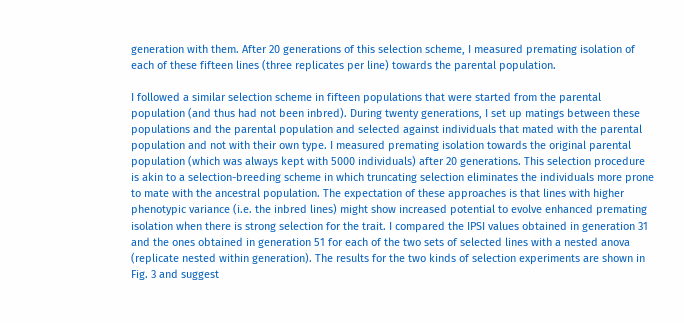generation with them. After 20 generations of this selection scheme, I measured premating isolation of each of these fifteen lines (three replicates per line) towards the parental population.

I followed a similar selection scheme in fifteen populations that were started from the parental population (and thus had not been inbred). During twenty generations, I set up matings between these populations and the parental population and selected against individuals that mated with the parental population and not with their own type. I measured premating isolation towards the original parental population (which was always kept with 5000 individuals) after 20 generations. This selection procedure is akin to a selection-breeding scheme in which truncating selection eliminates the individuals more prone to mate with the ancestral population. The expectation of these approaches is that lines with higher phenotypic variance (i.e. the inbred lines) might show increased potential to evolve enhanced premating isolation when there is strong selection for the trait. I compared the IPSI values obtained in generation 31 and the ones obtained in generation 51 for each of the two sets of selected lines with a nested anova (replicate nested within generation). The results for the two kinds of selection experiments are shown in Fig. 3 and suggest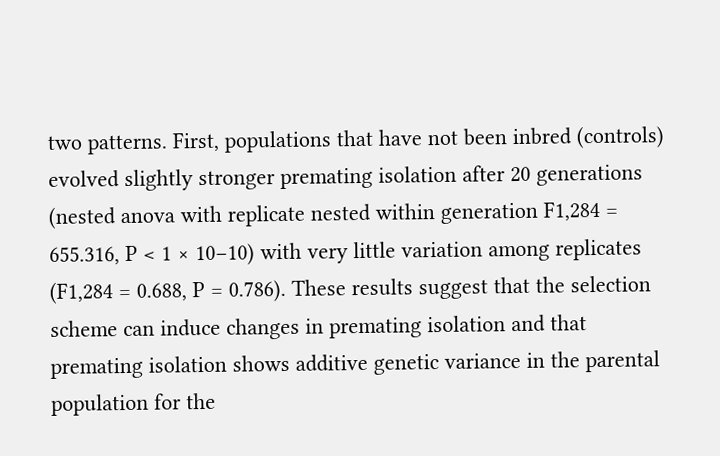two patterns. First, populations that have not been inbred (controls) evolved slightly stronger premating isolation after 20 generations (nested anova with replicate nested within generation F1,284 = 655.316, P < 1 × 10−10) with very little variation among replicates (F1,284 = 0.688, P = 0.786). These results suggest that the selection scheme can induce changes in premating isolation and that premating isolation shows additive genetic variance in the parental population for the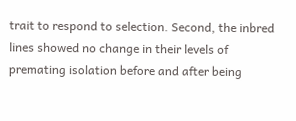trait to respond to selection. Second, the inbred lines showed no change in their levels of premating isolation before and after being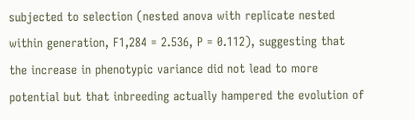subjected to selection (nested anova with replicate nested within generation, F1,284 = 2.536, P = 0.112), suggesting that the increase in phenotypic variance did not lead to more potential but that inbreeding actually hampered the evolution of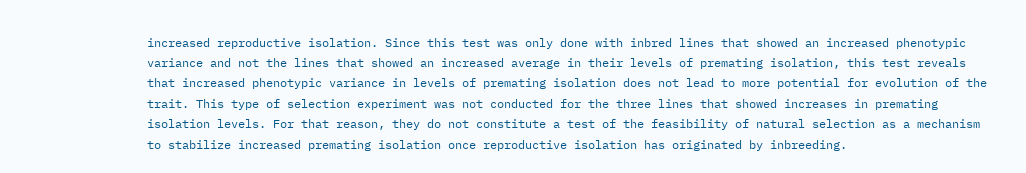increased reproductive isolation. Since this test was only done with inbred lines that showed an increased phenotypic variance and not the lines that showed an increased average in their levels of premating isolation, this test reveals that increased phenotypic variance in levels of premating isolation does not lead to more potential for evolution of the trait. This type of selection experiment was not conducted for the three lines that showed increases in premating isolation levels. For that reason, they do not constitute a test of the feasibility of natural selection as a mechanism to stabilize increased premating isolation once reproductive isolation has originated by inbreeding.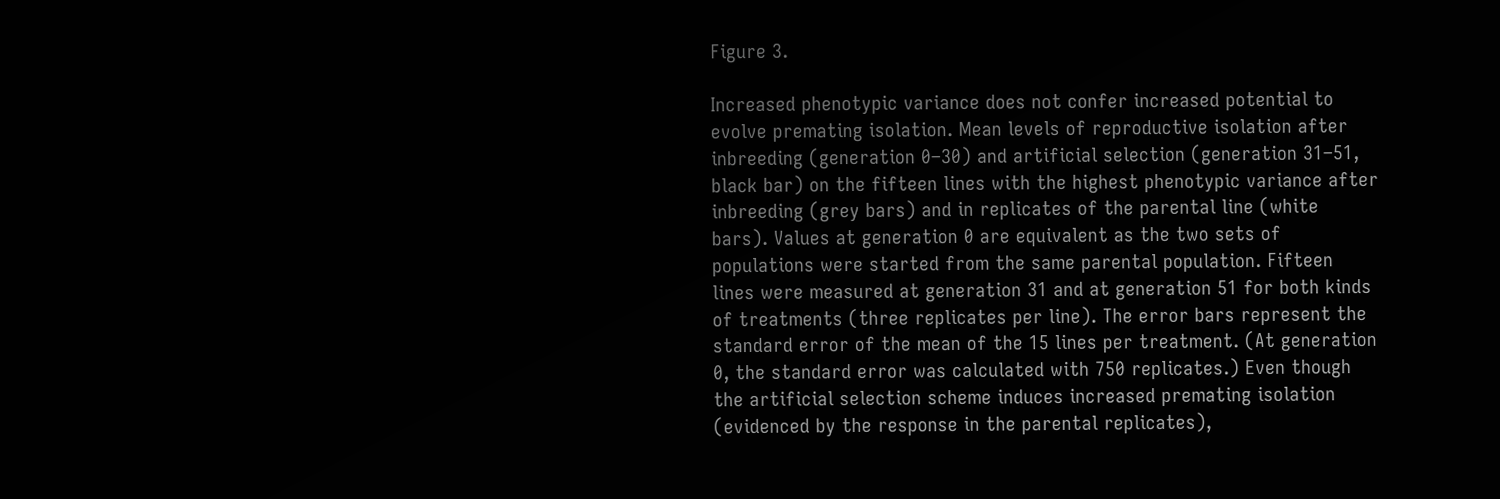Figure 3.

Increased phenotypic variance does not confer increased potential to evolve premating isolation. Mean levels of reproductive isolation after inbreeding (generation 0–30) and artificial selection (generation 31–51, black bar) on the fifteen lines with the highest phenotypic variance after inbreeding (grey bars) and in replicates of the parental line (white bars). Values at generation 0 are equivalent as the two sets of populations were started from the same parental population. Fifteen lines were measured at generation 31 and at generation 51 for both kinds of treatments (three replicates per line). The error bars represent the standard error of the mean of the 15 lines per treatment. (At generation 0, the standard error was calculated with 750 replicates.) Even though the artificial selection scheme induces increased premating isolation (evidenced by the response in the parental replicates),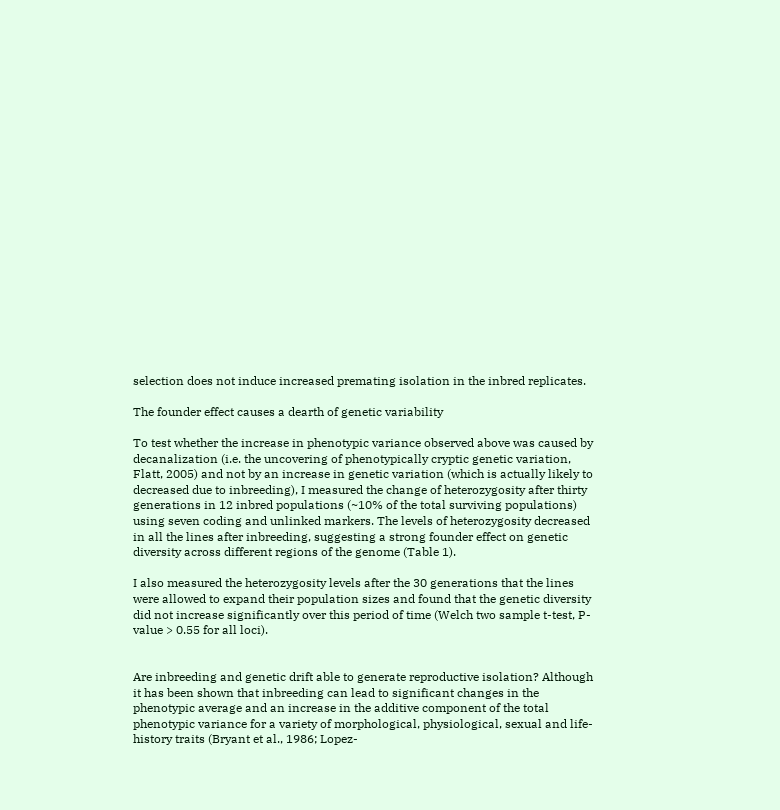selection does not induce increased premating isolation in the inbred replicates.

The founder effect causes a dearth of genetic variability

To test whether the increase in phenotypic variance observed above was caused by decanalization (i.e. the uncovering of phenotypically cryptic genetic variation, Flatt, 2005) and not by an increase in genetic variation (which is actually likely to decreased due to inbreeding), I measured the change of heterozygosity after thirty generations in 12 inbred populations (~10% of the total surviving populations) using seven coding and unlinked markers. The levels of heterozygosity decreased in all the lines after inbreeding, suggesting a strong founder effect on genetic diversity across different regions of the genome (Table 1).

I also measured the heterozygosity levels after the 30 generations that the lines were allowed to expand their population sizes and found that the genetic diversity did not increase significantly over this period of time (Welch two sample t-test, P-value > 0.55 for all loci).


Are inbreeding and genetic drift able to generate reproductive isolation? Although it has been shown that inbreeding can lead to significant changes in the phenotypic average and an increase in the additive component of the total phenotypic variance for a variety of morphological, physiological, sexual and life-history traits (Bryant et al., 1986; Lopez-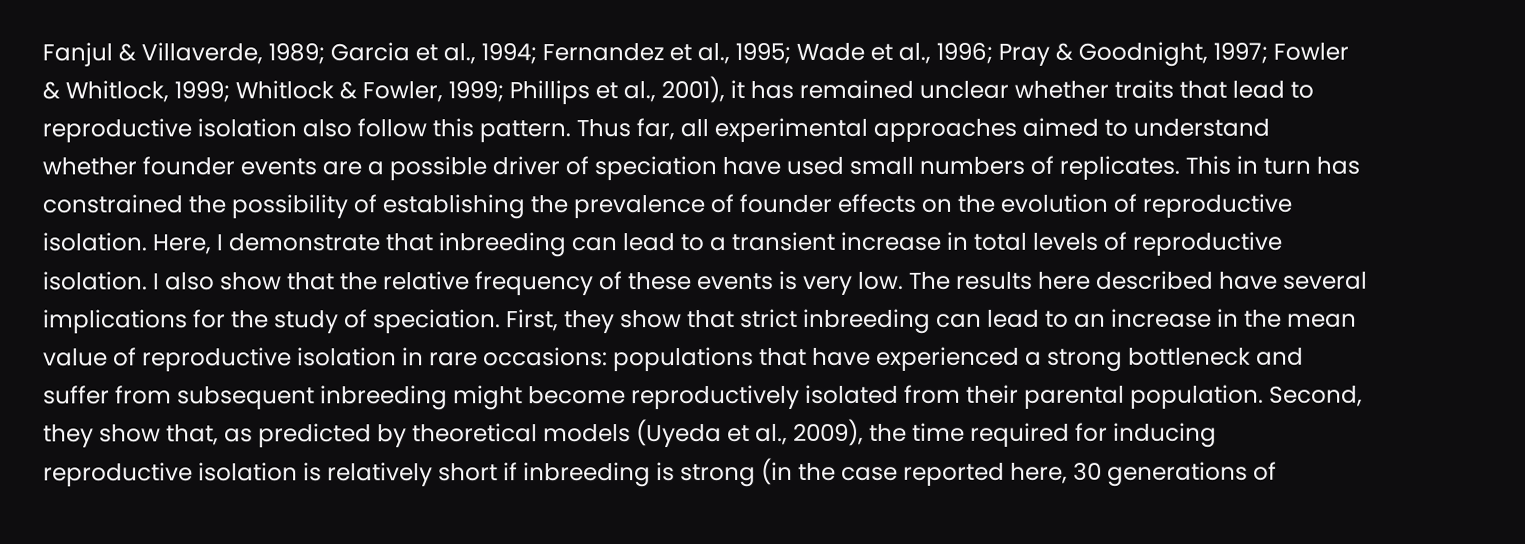Fanjul & Villaverde, 1989; Garcia et al., 1994; Fernandez et al., 1995; Wade et al., 1996; Pray & Goodnight, 1997; Fowler & Whitlock, 1999; Whitlock & Fowler, 1999; Phillips et al., 2001), it has remained unclear whether traits that lead to reproductive isolation also follow this pattern. Thus far, all experimental approaches aimed to understand whether founder events are a possible driver of speciation have used small numbers of replicates. This in turn has constrained the possibility of establishing the prevalence of founder effects on the evolution of reproductive isolation. Here, I demonstrate that inbreeding can lead to a transient increase in total levels of reproductive isolation. I also show that the relative frequency of these events is very low. The results here described have several implications for the study of speciation. First, they show that strict inbreeding can lead to an increase in the mean value of reproductive isolation in rare occasions: populations that have experienced a strong bottleneck and suffer from subsequent inbreeding might become reproductively isolated from their parental population. Second, they show that, as predicted by theoretical models (Uyeda et al., 2009), the time required for inducing reproductive isolation is relatively short if inbreeding is strong (in the case reported here, 30 generations of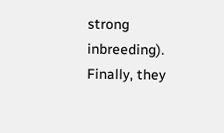strong inbreeding). Finally, they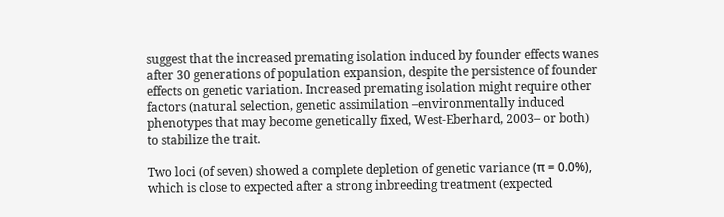suggest that the increased premating isolation induced by founder effects wanes after 30 generations of population expansion, despite the persistence of founder effects on genetic variation. Increased premating isolation might require other factors (natural selection, genetic assimilation –environmentally induced phenotypes that may become genetically fixed, West-Eberhard, 2003– or both) to stabilize the trait.

Two loci (of seven) showed a complete depletion of genetic variance (π = 0.0%), which is close to expected after a strong inbreeding treatment (expected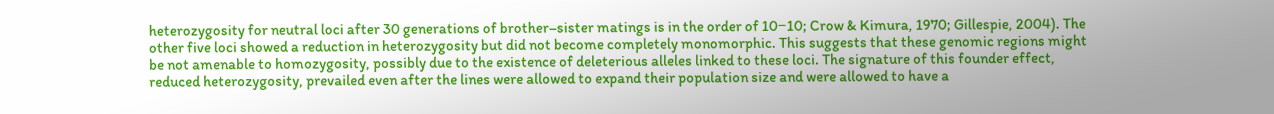heterozygosity for neutral loci after 30 generations of brother–sister matings is in the order of 10−10; Crow & Kimura, 1970; Gillespie, 2004). The other five loci showed a reduction in heterozygosity but did not become completely monomorphic. This suggests that these genomic regions might be not amenable to homozygosity, possibly due to the existence of deleterious alleles linked to these loci. The signature of this founder effect, reduced heterozygosity, prevailed even after the lines were allowed to expand their population size and were allowed to have a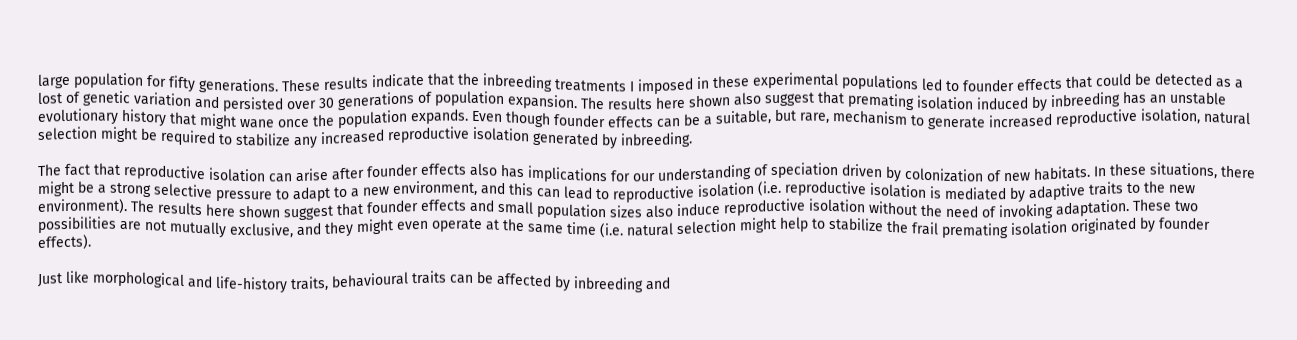large population for fifty generations. These results indicate that the inbreeding treatments I imposed in these experimental populations led to founder effects that could be detected as a lost of genetic variation and persisted over 30 generations of population expansion. The results here shown also suggest that premating isolation induced by inbreeding has an unstable evolutionary history that might wane once the population expands. Even though founder effects can be a suitable, but rare, mechanism to generate increased reproductive isolation, natural selection might be required to stabilize any increased reproductive isolation generated by inbreeding.

The fact that reproductive isolation can arise after founder effects also has implications for our understanding of speciation driven by colonization of new habitats. In these situations, there might be a strong selective pressure to adapt to a new environment, and this can lead to reproductive isolation (i.e. reproductive isolation is mediated by adaptive traits to the new environment). The results here shown suggest that founder effects and small population sizes also induce reproductive isolation without the need of invoking adaptation. These two possibilities are not mutually exclusive, and they might even operate at the same time (i.e. natural selection might help to stabilize the frail premating isolation originated by founder effects).

Just like morphological and life-history traits, behavioural traits can be affected by inbreeding and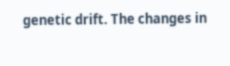genetic drift. The changes in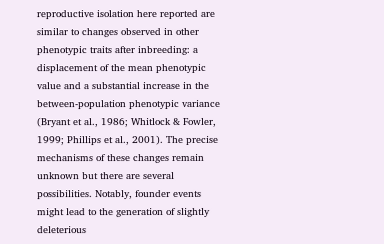reproductive isolation here reported are similar to changes observed in other phenotypic traits after inbreeding: a displacement of the mean phenotypic value and a substantial increase in the between-population phenotypic variance (Bryant et al., 1986; Whitlock & Fowler, 1999; Phillips et al., 2001). The precise mechanisms of these changes remain unknown but there are several possibilities. Notably, founder events might lead to the generation of slightly deleterious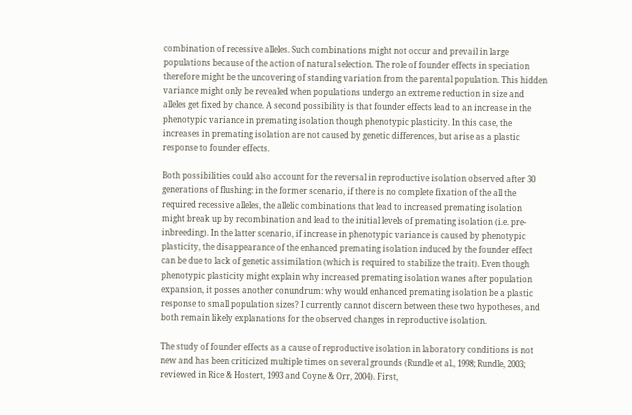combination of recessive alleles. Such combinations might not occur and prevail in large populations because of the action of natural selection. The role of founder effects in speciation therefore might be the uncovering of standing variation from the parental population. This hidden variance might only be revealed when populations undergo an extreme reduction in size and alleles get fixed by chance. A second possibility is that founder effects lead to an increase in the phenotypic variance in premating isolation though phenotypic plasticity. In this case, the increases in premating isolation are not caused by genetic differences, but arise as a plastic response to founder effects.

Both possibilities could also account for the reversal in reproductive isolation observed after 30 generations of flushing: in the former scenario, if there is no complete fixation of the all the required recessive alleles, the allelic combinations that lead to increased premating isolation might break up by recombination and lead to the initial levels of premating isolation (i.e. pre-inbreeding). In the latter scenario, if increase in phenotypic variance is caused by phenotypic plasticity, the disappearance of the enhanced premating isolation induced by the founder effect can be due to lack of genetic assimilation (which is required to stabilize the trait). Even though phenotypic plasticity might explain why increased premating isolation wanes after population expansion, it posses another conundrum: why would enhanced premating isolation be a plastic response to small population sizes? I currently cannot discern between these two hypotheses, and both remain likely explanations for the observed changes in reproductive isolation.

The study of founder effects as a cause of reproductive isolation in laboratory conditions is not new and has been criticized multiple times on several grounds (Rundle et al., 1998; Rundle, 2003; reviewed in Rice & Hostert, 1993 and Coyne & Orr, 2004). First,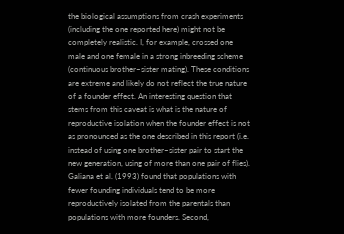the biological assumptions from crash experiments (including the one reported here) might not be completely realistic. I, for example, crossed one male and one female in a strong inbreeding scheme (continuous brother–sister mating). These conditions are extreme and likely do not reflect the true nature of a founder effect. An interesting question that stems from this caveat is what is the nature of reproductive isolation when the founder effect is not as pronounced as the one described in this report (i.e. instead of using one brother–sister pair to start the new generation, using of more than one pair of flies). Galiana et al. (1993) found that populations with fewer founding individuals tend to be more reproductively isolated from the parentals than populations with more founders. Second,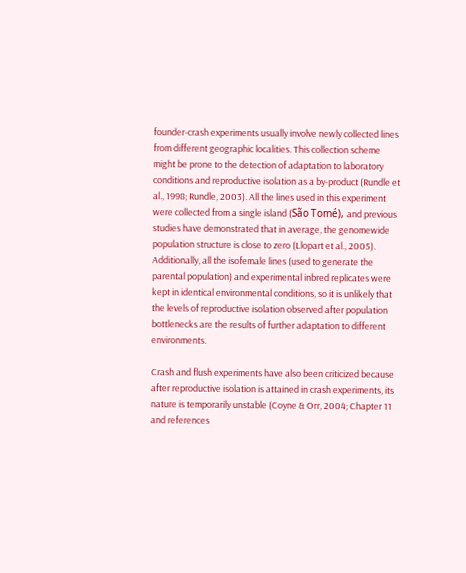founder-crash experiments usually involve newly collected lines from different geographic localities. This collection scheme might be prone to the detection of adaptation to laboratory conditions and reproductive isolation as a by-product (Rundle et al., 1998; Rundle, 2003). All the lines used in this experiment were collected from a single island (São Tomé), and previous studies have demonstrated that in average, the genomewide population structure is close to zero (Llopart et al., 2005). Additionally, all the isofemale lines (used to generate the parental population) and experimental inbred replicates were kept in identical environmental conditions, so it is unlikely that the levels of reproductive isolation observed after population bottlenecks are the results of further adaptation to different environments.

Crash and flush experiments have also been criticized because after reproductive isolation is attained in crash experiments, its nature is temporarily unstable (Coyne & Orr, 2004; Chapter 11 and references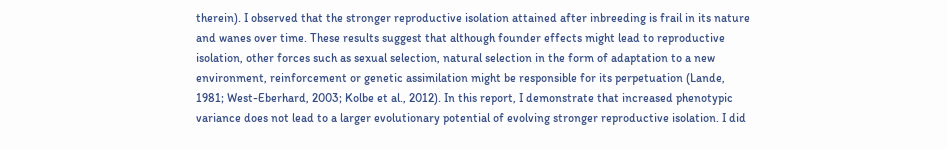therein). I observed that the stronger reproductive isolation attained after inbreeding is frail in its nature and wanes over time. These results suggest that although founder effects might lead to reproductive isolation, other forces such as sexual selection, natural selection in the form of adaptation to a new environment, reinforcement or genetic assimilation might be responsible for its perpetuation (Lande, 1981; West-Eberhard, 2003; Kolbe et al., 2012). In this report, I demonstrate that increased phenotypic variance does not lead to a larger evolutionary potential of evolving stronger reproductive isolation. I did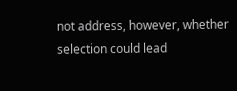not address, however, whether selection could lead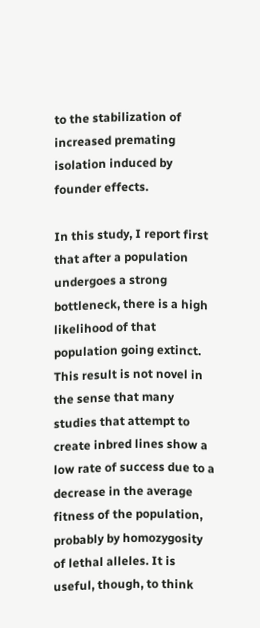to the stabilization of increased premating isolation induced by founder effects.

In this study, I report first that after a population undergoes a strong bottleneck, there is a high likelihood of that population going extinct. This result is not novel in the sense that many studies that attempt to create inbred lines show a low rate of success due to a decrease in the average fitness of the population, probably by homozygosity of lethal alleles. It is useful, though, to think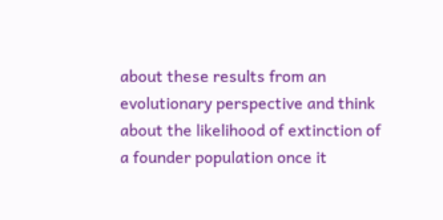about these results from an evolutionary perspective and think about the likelihood of extinction of a founder population once it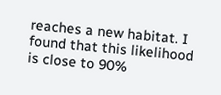reaches a new habitat. I found that this likelihood is close to 90%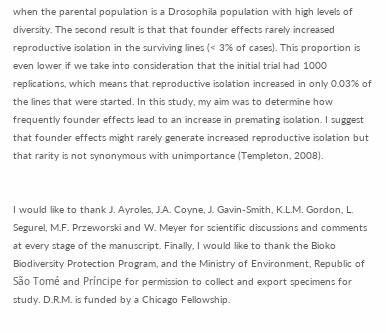when the parental population is a Drosophila population with high levels of diversity. The second result is that that founder effects rarely increased reproductive isolation in the surviving lines (< 3% of cases). This proportion is even lower if we take into consideration that the initial trial had 1000 replications, which means that reproductive isolation increased in only 0.03% of the lines that were started. In this study, my aim was to determine how frequently founder effects lead to an increase in premating isolation. I suggest that founder effects might rarely generate increased reproductive isolation but that rarity is not synonymous with unimportance (Templeton, 2008).


I would like to thank J. Ayroles, J.A. Coyne, J. Gavin-Smith, K.L.M. Gordon, L. Segurel, M.F. Przeworski and W. Meyer for scientific discussions and comments at every stage of the manuscript. Finally, I would like to thank the Bioko Biodiversity Protection Program, and the Ministry of Environment, Republic of São Tomé and Príncipe for permission to collect and export specimens for study. D.R.M. is funded by a Chicago Fellowship.